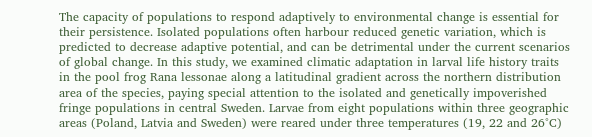The capacity of populations to respond adaptively to environmental change is essential for their persistence. Isolated populations often harbour reduced genetic variation, which is predicted to decrease adaptive potential, and can be detrimental under the current scenarios of global change. In this study, we examined climatic adaptation in larval life history traits in the pool frog Rana lessonae along a latitudinal gradient across the northern distribution area of the species, paying special attention to the isolated and genetically impoverished fringe populations in central Sweden. Larvae from eight populations within three geographic areas (Poland, Latvia and Sweden) were reared under three temperatures (19, 22 and 26°C)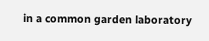in a common garden laboratory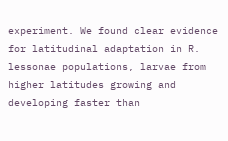experiment. We found clear evidence for latitudinal adaptation in R. lessonae populations, larvae from higher latitudes growing and developing faster than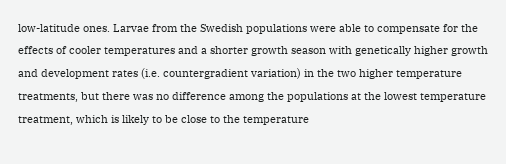low-latitude ones. Larvae from the Swedish populations were able to compensate for the effects of cooler temperatures and a shorter growth season with genetically higher growth and development rates (i.e. countergradient variation) in the two higher temperature treatments, but there was no difference among the populations at the lowest temperature treatment, which is likely to be close to the temperature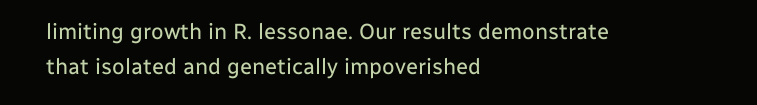limiting growth in R. lessonae. Our results demonstrate that isolated and genetically impoverished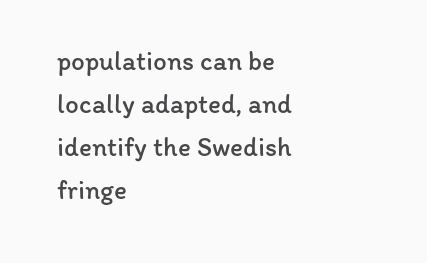populations can be locally adapted, and identify the Swedish fringe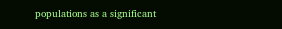populations as a significant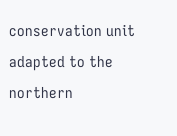conservation unit adapted to the northern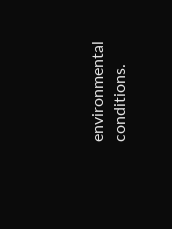environmental conditions.